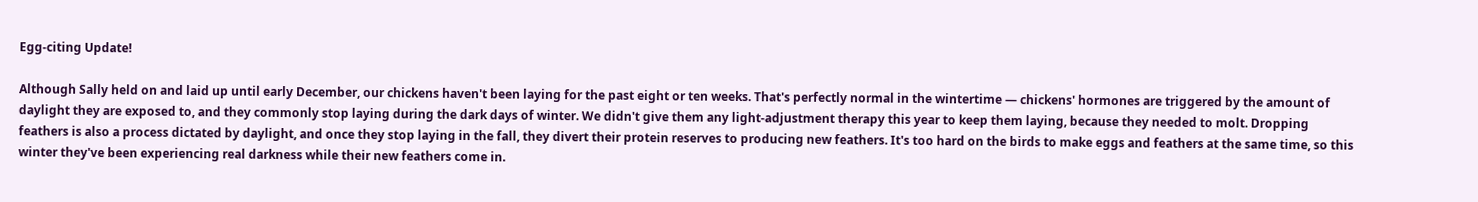Egg-citing Update!

Although Sally held on and laid up until early December, our chickens haven't been laying for the past eight or ten weeks. That's perfectly normal in the wintertime — chickens' hormones are triggered by the amount of daylight they are exposed to, and they commonly stop laying during the dark days of winter. We didn't give them any light-adjustment therapy this year to keep them laying, because they needed to molt. Dropping feathers is also a process dictated by daylight, and once they stop laying in the fall, they divert their protein reserves to producing new feathers. It's too hard on the birds to make eggs and feathers at the same time, so this winter they've been experiencing real darkness while their new feathers come in.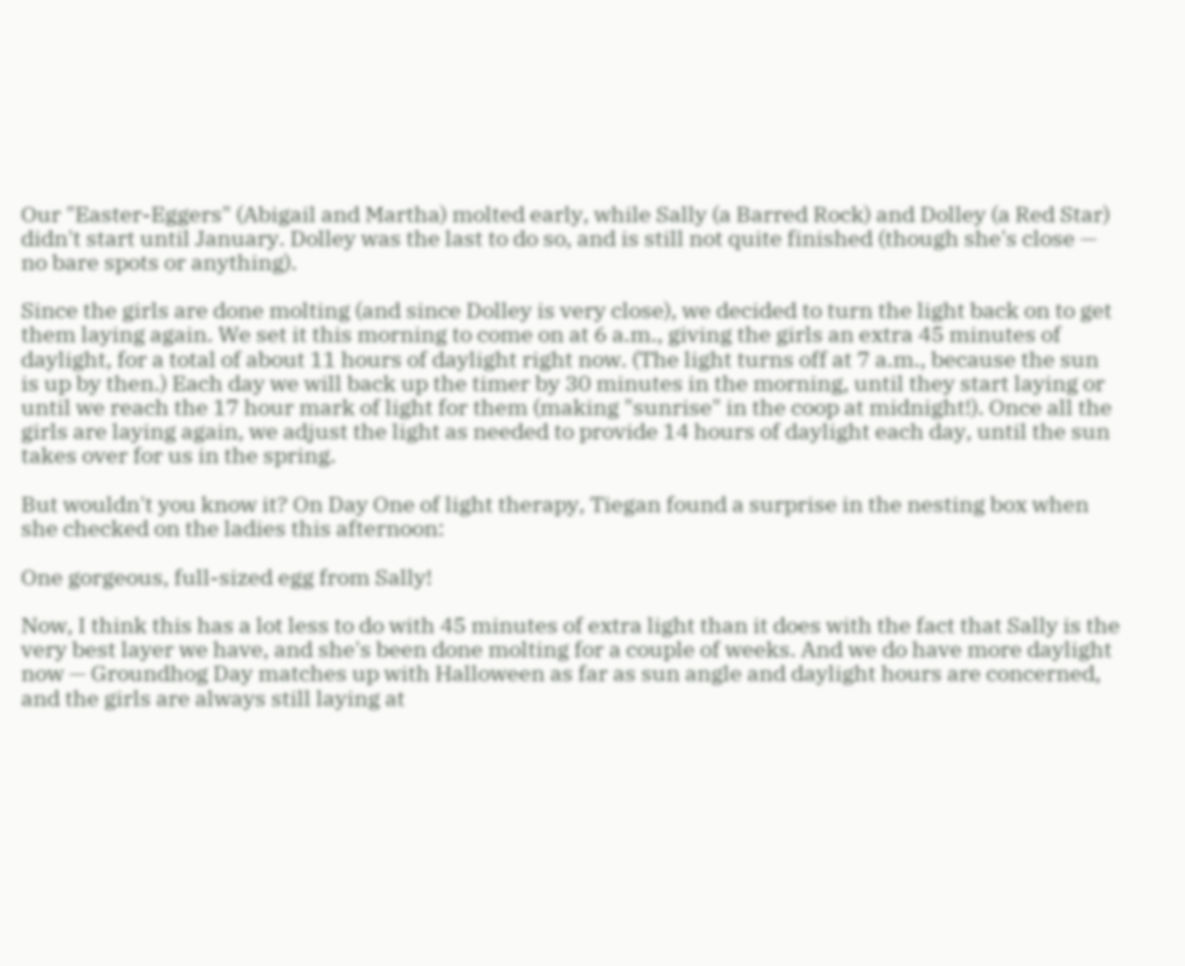Our "Easter-Eggers" (Abigail and Martha) molted early, while Sally (a Barred Rock) and Dolley (a Red Star) didn't start until January. Dolley was the last to do so, and is still not quite finished (though she's close — no bare spots or anything).

Since the girls are done molting (and since Dolley is very close), we decided to turn the light back on to get them laying again. We set it this morning to come on at 6 a.m., giving the girls an extra 45 minutes of daylight, for a total of about 11 hours of daylight right now. (The light turns off at 7 a.m., because the sun is up by then.) Each day we will back up the timer by 30 minutes in the morning, until they start laying or until we reach the 17 hour mark of light for them (making "sunrise" in the coop at midnight!). Once all the girls are laying again, we adjust the light as needed to provide 14 hours of daylight each day, until the sun takes over for us in the spring.

But wouldn't you know it? On Day One of light therapy, Tiegan found a surprise in the nesting box when she checked on the ladies this afternoon:

One gorgeous, full-sized egg from Sally!

Now, I think this has a lot less to do with 45 minutes of extra light than it does with the fact that Sally is the very best layer we have, and she's been done molting for a couple of weeks. And we do have more daylight now — Groundhog Day matches up with Halloween as far as sun angle and daylight hours are concerned, and the girls are always still laying at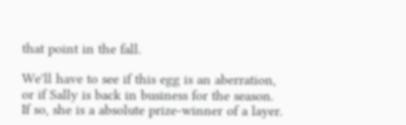that point in the fall.

We'll have to see if this egg is an aberration, or if Sally is back in business for the season. If so, she is a absolute prize-winner of a layer.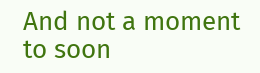And not a moment to soon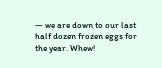— we are down to our last half dozen frozen eggs for the year. Whew!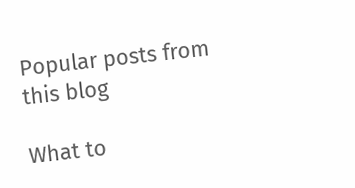Popular posts from this blog

What to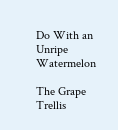Do With an Unripe Watermelon

The Grape Trellis